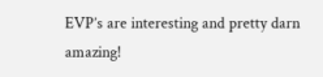EVP’s are interesting and pretty darn amazing!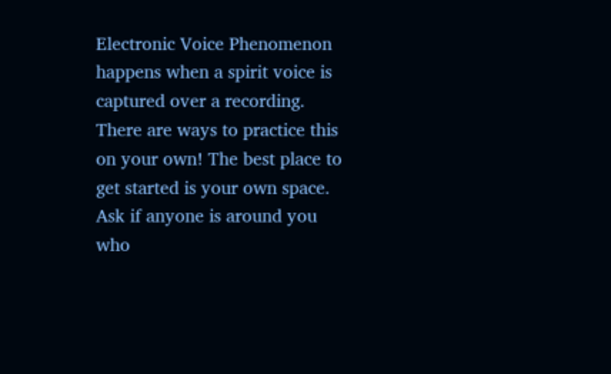Electronic Voice Phenomenon happens when a spirit voice is captured over a recording. There are ways to practice this on your own! The best place to get started is your own space. Ask if anyone is around you who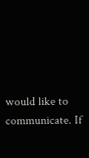would like to communicate. If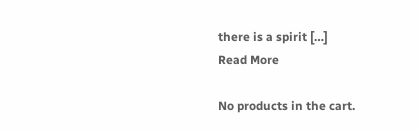there is a spirit […]
Read More

No products in the cart.